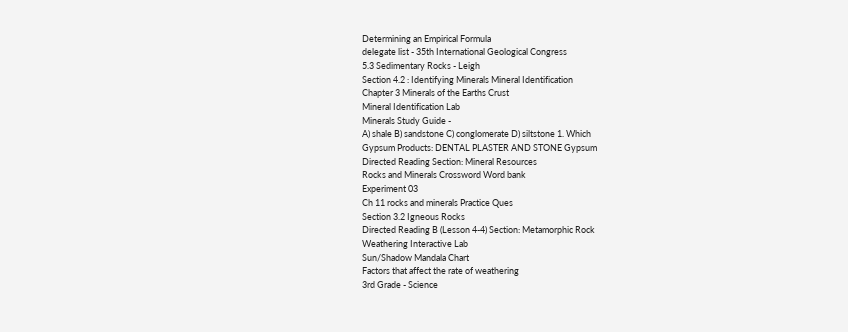Determining an Empirical Formula
delegate list - 35th International Geological Congress
5.3 Sedimentary Rocks - Leigh
Section 4.2 : Identifying Minerals Mineral Identification
Chapter 3 Minerals of the Earths Crust
Mineral Identification Lab
Minerals Study Guide -
A) shale B) sandstone C) conglomerate D) siltstone 1. Which
Gypsum Products: DENTAL PLASTER AND STONE Gypsum
Directed Reading Section: Mineral Resources
Rocks and Minerals Crossword Word bank
Experiment 03
Ch 11 rocks and minerals Practice Ques
Section 3.2 Igneous Rocks
Directed Reading B (Lesson 4-4) Section: Metamorphic Rock
Weathering Interactive Lab
Sun/Shadow Mandala Chart
Factors that affect the rate of weathering
3rd Grade - Science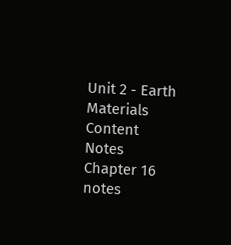Unit 2 - Earth Materials Content Notes
Chapter 16 notes